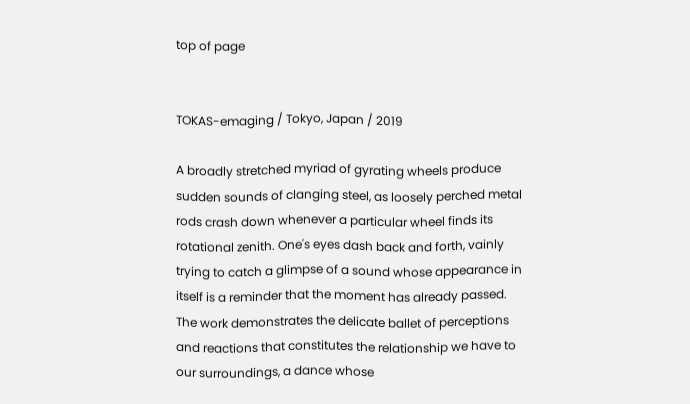top of page


TOKAS-emaging / Tokyo, Japan / 2019

A broadly stretched myriad of gyrating wheels produce sudden sounds of clanging steel, as loosely perched metal rods crash down whenever a particular wheel finds its rotational zenith. One's eyes dash back and forth, vainly trying to catch a glimpse of a sound whose appearance in itself is a reminder that the moment has already passed. The work demonstrates the delicate ballet of perceptions and reactions that constitutes the relationship we have to our surroundings, a dance whose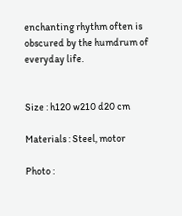enchanting rhythm often is obscured by the humdrum of everyday life.


Size : h120 w210 d20 cm

Materials : Steel, motor

Photo :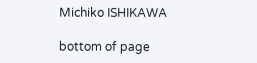Michiko ISHIKAWA

bottom of page